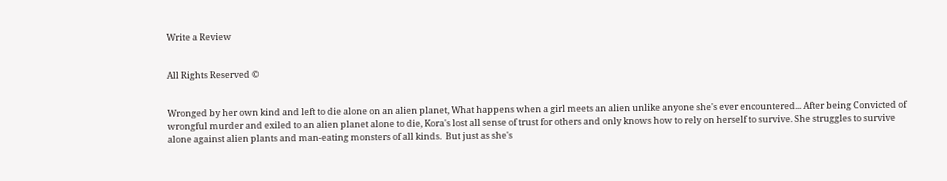Write a Review


All Rights Reserved ©


Wronged by her own kind and left to die alone on an alien planet, What happens when a girl meets an alien unlike anyone she's ever encountered... After being Convicted of wrongful murder and exiled to an alien planet alone to die, Kora's lost all sense of trust for others and only knows how to rely on herself to survive. She struggles to survive alone against alien plants and man-eating monsters of all kinds.  But just as she's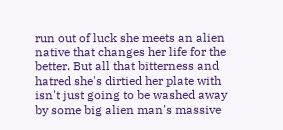run out of luck she meets an alien native that changes her life for the better. But all that bitterness and hatred she's dirtied her plate with isn't just going to be washed away by some big alien man's massive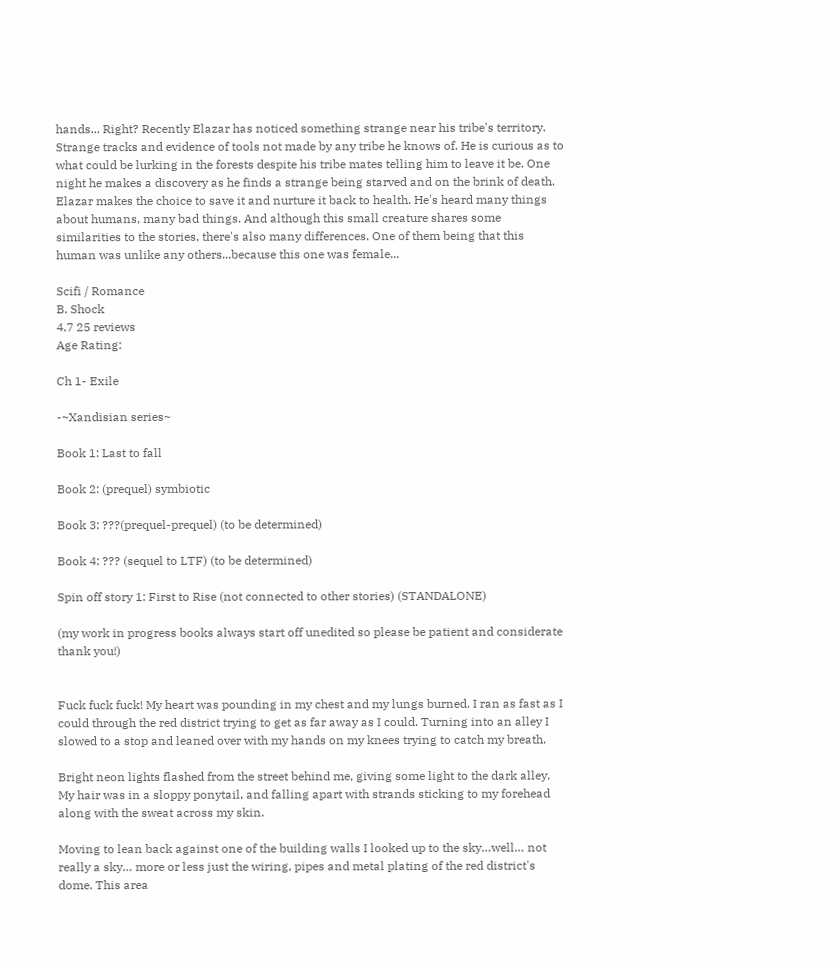hands... Right? Recently Elazar has noticed something strange near his tribe's territory. Strange tracks and evidence of tools not made by any tribe he knows of. He is curious as to what could be lurking in the forests despite his tribe mates telling him to leave it be. One night he makes a discovery as he finds a strange being starved and on the brink of death. Elazar makes the choice to save it and nurture it back to health. He's heard many things about humans, many bad things. And although this small creature shares some similarities to the stories, there's also many differences. One of them being that this human was unlike any others...because this one was female...

Scifi / Romance
B. Shock
4.7 25 reviews
Age Rating:

Ch 1- Exile

-~Xandisian series~

Book 1: Last to fall

Book 2: (prequel) symbiotic

Book 3: ???(prequel-prequel) (to be determined)

Book 4: ??? (sequel to LTF) (to be determined)

Spin off story 1: First to Rise (not connected to other stories) (STANDALONE)

(my work in progress books always start off unedited so please be patient and considerate thank you!)


Fuck fuck fuck! My heart was pounding in my chest and my lungs burned. I ran as fast as I could through the red district trying to get as far away as I could. Turning into an alley I slowed to a stop and leaned over with my hands on my knees trying to catch my breath.

Bright neon lights flashed from the street behind me, giving some light to the dark alley. My hair was in a sloppy ponytail, and falling apart with strands sticking to my forehead along with the sweat across my skin.

Moving to lean back against one of the building walls I looked up to the sky…well… not really a sky… more or less just the wiring, pipes and metal plating of the red district's dome. This area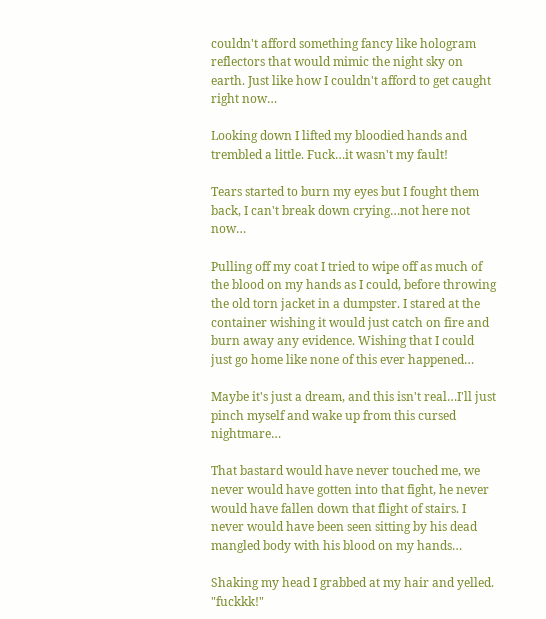couldn't afford something fancy like hologram reflectors that would mimic the night sky on earth. Just like how I couldn't afford to get caught right now…

Looking down I lifted my bloodied hands and trembled a little. Fuck…it wasn't my fault!

Tears started to burn my eyes but I fought them back, I can't break down crying…not here not now…

Pulling off my coat I tried to wipe off as much of the blood on my hands as I could, before throwing the old torn jacket in a dumpster. I stared at the container wishing it would just catch on fire and burn away any evidence. Wishing that I could just go home like none of this ever happened…

Maybe it's just a dream, and this isn't real…I'll just pinch myself and wake up from this cursed nightmare…

That bastard would have never touched me, we never would have gotten into that fight, he never would have fallen down that flight of stairs. I never would have been seen sitting by his dead mangled body with his blood on my hands…

Shaking my head I grabbed at my hair and yelled. "fuckkk!"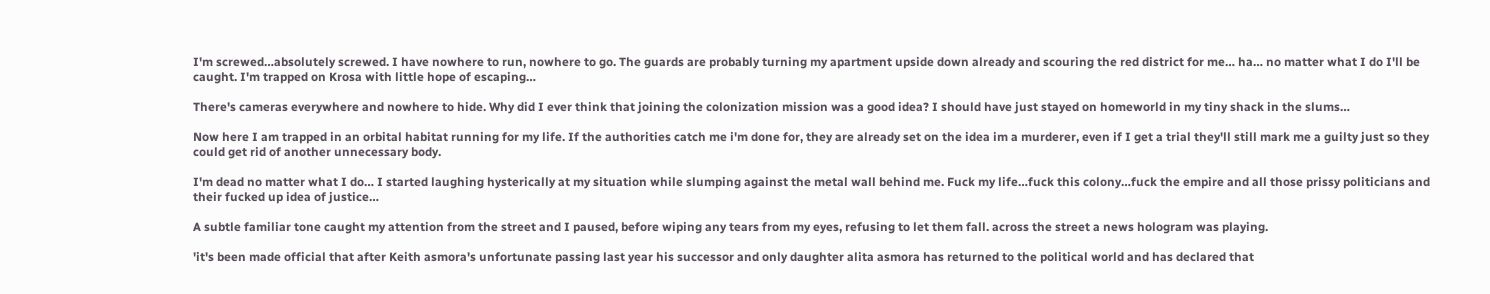I'm screwed…absolutely screwed. I have nowhere to run, nowhere to go. The guards are probably turning my apartment upside down already and scouring the red district for me… ha… no matter what I do I'll be caught. I'm trapped on Krosa with little hope of escaping…

There's cameras everywhere and nowhere to hide. Why did I ever think that joining the colonization mission was a good idea? I should have just stayed on homeworld in my tiny shack in the slums…

Now here I am trapped in an orbital habitat running for my life. If the authorities catch me i'm done for, they are already set on the idea im a murderer, even if I get a trial they'll still mark me a guilty just so they could get rid of another unnecessary body.

I'm dead no matter what I do… I started laughing hysterically at my situation while slumping against the metal wall behind me. Fuck my life…fuck this colony…fuck the empire and all those prissy politicians and their fucked up idea of justice…

A subtle familiar tone caught my attention from the street and I paused, before wiping any tears from my eyes, refusing to let them fall. across the street a news hologram was playing.

'it's been made official that after Keith asmora's unfortunate passing last year his successor and only daughter alita asmora has returned to the political world and has declared that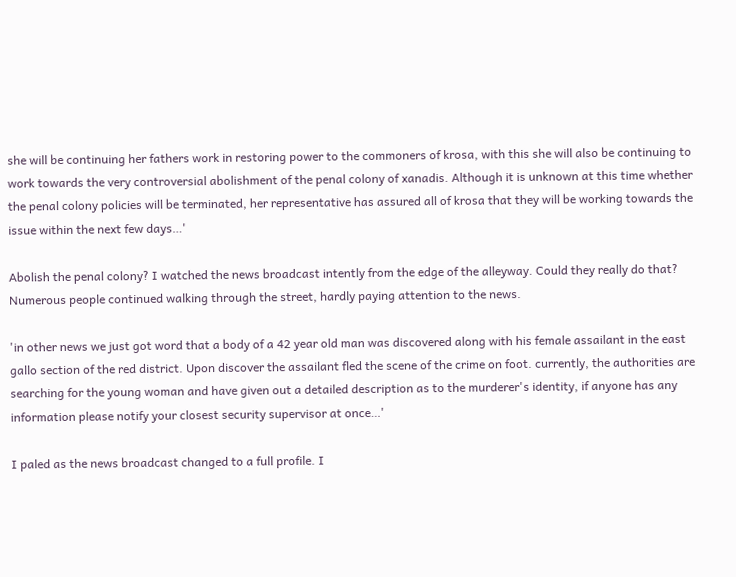she will be continuing her fathers work in restoring power to the commoners of krosa, with this she will also be continuing to work towards the very controversial abolishment of the penal colony of xanadis. Although it is unknown at this time whether the penal colony policies will be terminated, her representative has assured all of krosa that they will be working towards the issue within the next few days…'

Abolish the penal colony? I watched the news broadcast intently from the edge of the alleyway. Could they really do that? Numerous people continued walking through the street, hardly paying attention to the news.

'in other news we just got word that a body of a 42 year old man was discovered along with his female assailant in the east gallo section of the red district. Upon discover the assailant fled the scene of the crime on foot. currently, the authorities are searching for the young woman and have given out a detailed description as to the murderer's identity, if anyone has any information please notify your closest security supervisor at once…'

I paled as the news broadcast changed to a full profile. I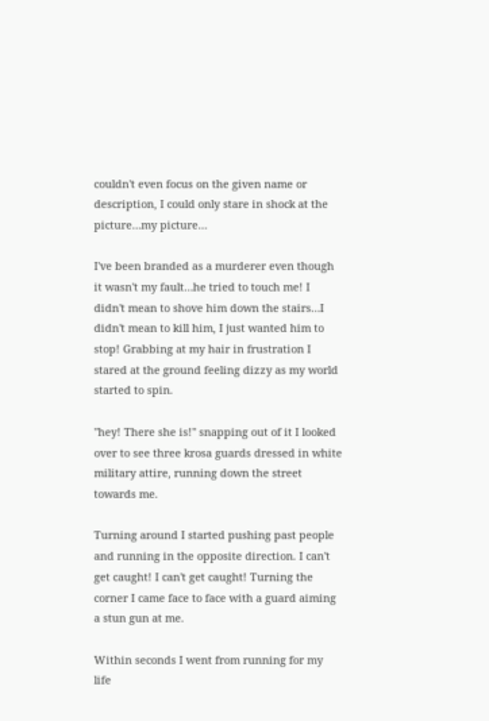couldn't even focus on the given name or description, I could only stare in shock at the picture…my picture…

I've been branded as a murderer even though it wasn't my fault…he tried to touch me! I didn't mean to shove him down the stairs…I didn't mean to kill him, I just wanted him to stop! Grabbing at my hair in frustration I stared at the ground feeling dizzy as my world started to spin.

"hey! There she is!" snapping out of it I looked over to see three krosa guards dressed in white military attire, running down the street towards me.

Turning around I started pushing past people and running in the opposite direction. I can't get caught! I can't get caught! Turning the corner I came face to face with a guard aiming a stun gun at me.

Within seconds I went from running for my life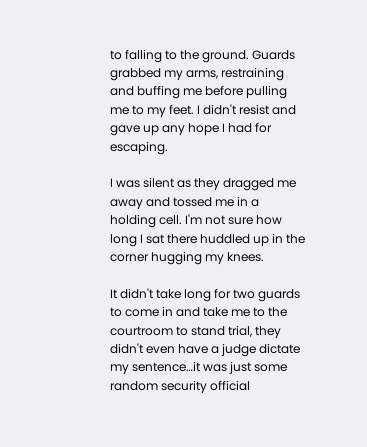to falling to the ground. Guards grabbed my arms, restraining and buffing me before pulling me to my feet. I didn't resist and gave up any hope I had for escaping.

I was silent as they dragged me away and tossed me in a holding cell. I'm not sure how long I sat there huddled up in the corner hugging my knees.

It didn't take long for two guards to come in and take me to the courtroom to stand trial, they didn't even have a judge dictate my sentence…it was just some random security official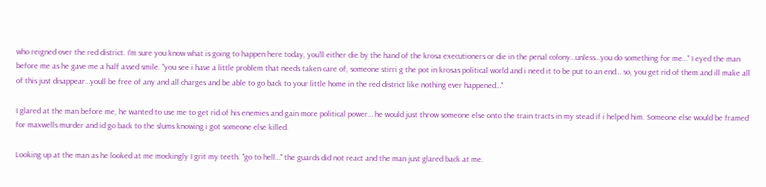who reigned over the red district. I'm sure you know what is going to happen here today, you'll either die by the hand of the krosa executioners or die in the penal colony…unless…you do something for me…" I eyed the man before me as he gave me a half assed smile. "you see i have a little problem that needs taken care of, someone stirri g the pot in krosas political world and i need it to be put to an end… so, you get rid of them and ill make all of this just disappear…youll be free of any and all charges and be able to go back to your little home in the red district like nothing ever happened…"

I glared at the man before me, he wanted to use me to get rid of his enemies and gain more political power… he would just throw someone else onto the train tracts in my stead if i helped him. Someone else would be framed for maxwells murder and id go back to the slums knowing i got someone else killed.

Looking up at the man as he looked at me mockingly I grit my teeth. "go to hell…" the guards did not react and the man just glared back at me.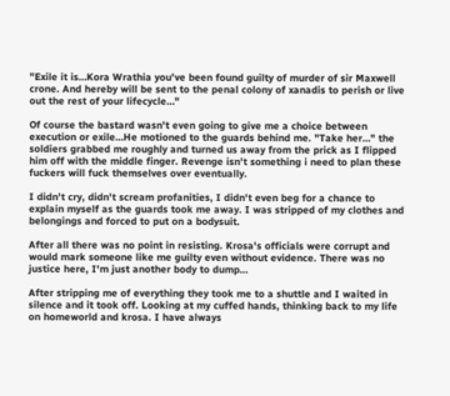"Exile it is…Kora Wrathia you've been found guilty of murder of sir Maxwell crone. And hereby will be sent to the penal colony of xanadis to perish or live out the rest of your lifecycle…"

Of course the bastard wasn't even going to give me a choice between execution or exile…He motioned to the guards behind me. "Take her…" the soldiers grabbed me roughly and turned us away from the prick as I flipped him off with the middle finger. Revenge isn't something i need to plan these fuckers will fuck themselves over eventually.

I didn't cry, didn't scream profanities, I didn't even beg for a chance to explain myself as the guards took me away. I was stripped of my clothes and belongings and forced to put on a bodysuit.

After all there was no point in resisting. Krosa's officials were corrupt and would mark someone like me guilty even without evidence. There was no justice here, I'm just another body to dump…

After stripping me of everything they took me to a shuttle and I waited in silence and it took off. Looking at my cuffed hands, thinking back to my life on homeworld and krosa. I have always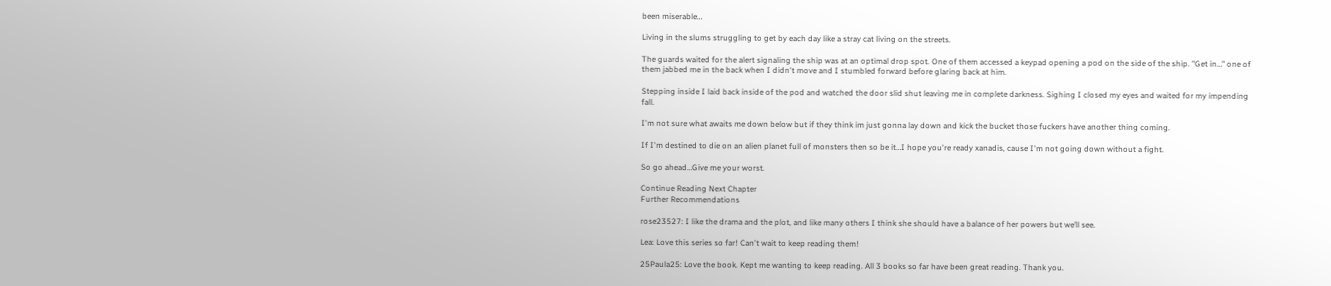been miserable…

Living in the slums struggling to get by each day like a stray cat living on the streets.

The guards waited for the alert signaling the ship was at an optimal drop spot. One of them accessed a keypad opening a pod on the side of the ship. "Get in…" one of them jabbed me in the back when I didn't move and I stumbled forward before glaring back at him.

Stepping inside I laid back inside of the pod and watched the door slid shut leaving me in complete darkness. Sighing I closed my eyes and waited for my impending fall.

I'm not sure what awaits me down below but if they think im just gonna lay down and kick the bucket those fuckers have another thing coming.

If I'm destined to die on an alien planet full of monsters then so be it…I hope you're ready xanadis, cause I'm not going down without a fight.

So go ahead…Give me your worst.

Continue Reading Next Chapter
Further Recommendations

rose23527: I like the drama and the plot, and like many others I think she should have a balance of her powers but we’ll see.

Lea: Love this series so far! Can't wait to keep reading them!

25Paula25: Love the book. Kept me wanting to keep reading. All 3 books so far have been great reading. Thank you.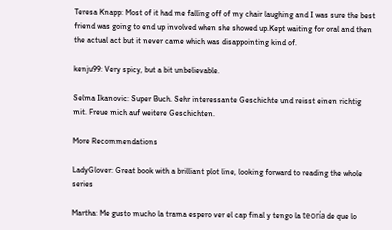Teresa Knapp: Most of it had me falling off of my chair laughing and I was sure the best friend was going to end up involved when she showed up.Kept waiting for oral and then the actual act but it never came which was disappointing kind of.

kenju99: Very spicy, but a bit unbelievable.

Selma Ikanovic: Super Buch. Sehr interessante Geschichte und reisst einen richtig mit. Freue mich auf weitere Geschichten.

More Recommendations

LadyGlover: Great book with a brilliant plot line, looking forward to reading the whole series

Martha: Me gusto mucho la trama espero ver el cap final y tengo la teoría de que lo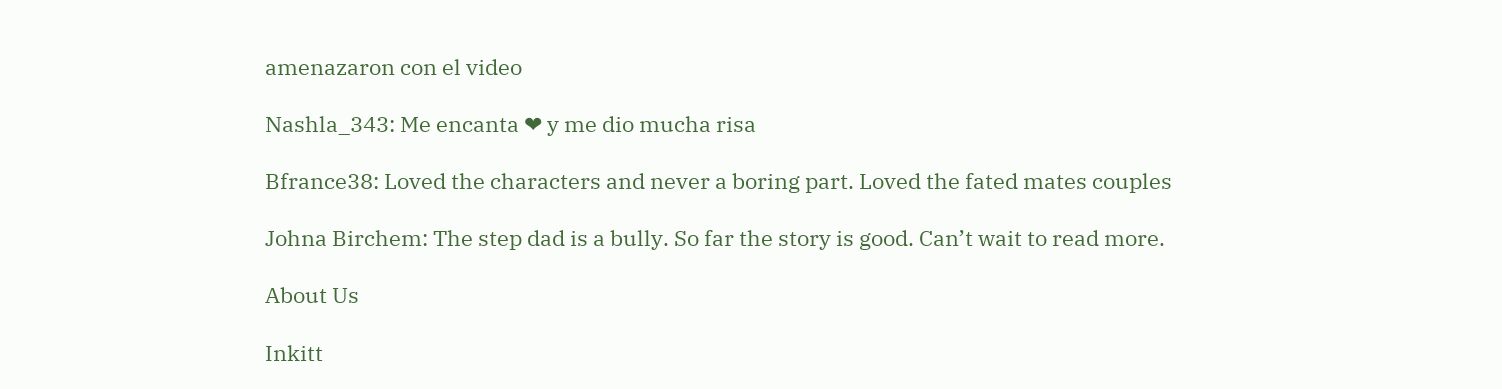amenazaron con el video

Nashla_343: Me encanta ❤ y me dio mucha risa

Bfrance38: Loved the characters and never a boring part. Loved the fated mates couples

Johna Birchem: The step dad is a bully. So far the story is good. Can’t wait to read more.

About Us

Inkitt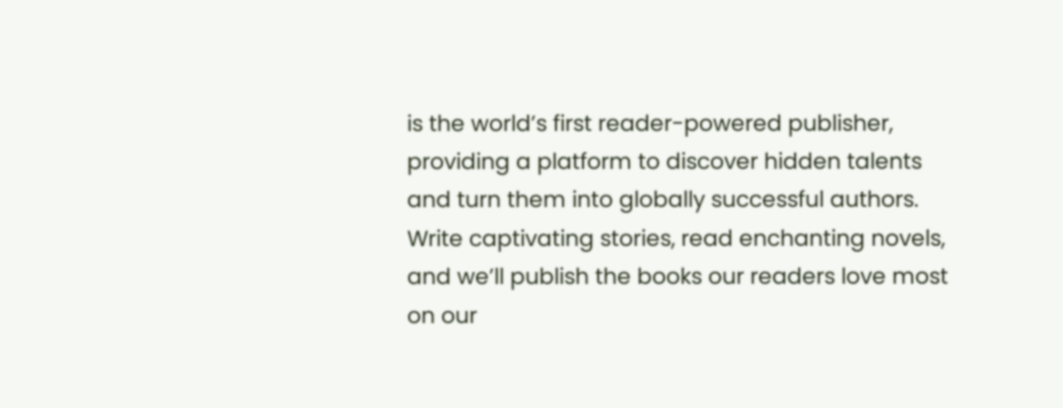is the world’s first reader-powered publisher, providing a platform to discover hidden talents and turn them into globally successful authors. Write captivating stories, read enchanting novels, and we’ll publish the books our readers love most on our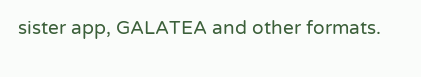sister app, GALATEA and other formats.